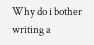Why do i bother writing a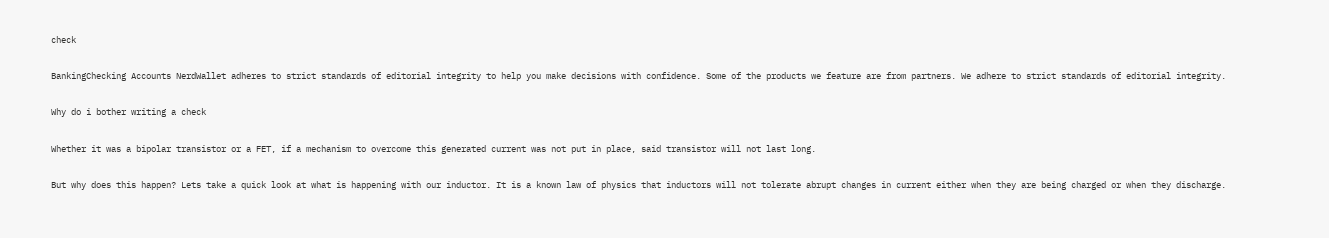check

BankingChecking Accounts NerdWallet adheres to strict standards of editorial integrity to help you make decisions with confidence. Some of the products we feature are from partners. We adhere to strict standards of editorial integrity.

Why do i bother writing a check

Whether it was a bipolar transistor or a FET, if a mechanism to overcome this generated current was not put in place, said transistor will not last long.

But why does this happen? Lets take a quick look at what is happening with our inductor. It is a known law of physics that inductors will not tolerate abrupt changes in current either when they are being charged or when they discharge.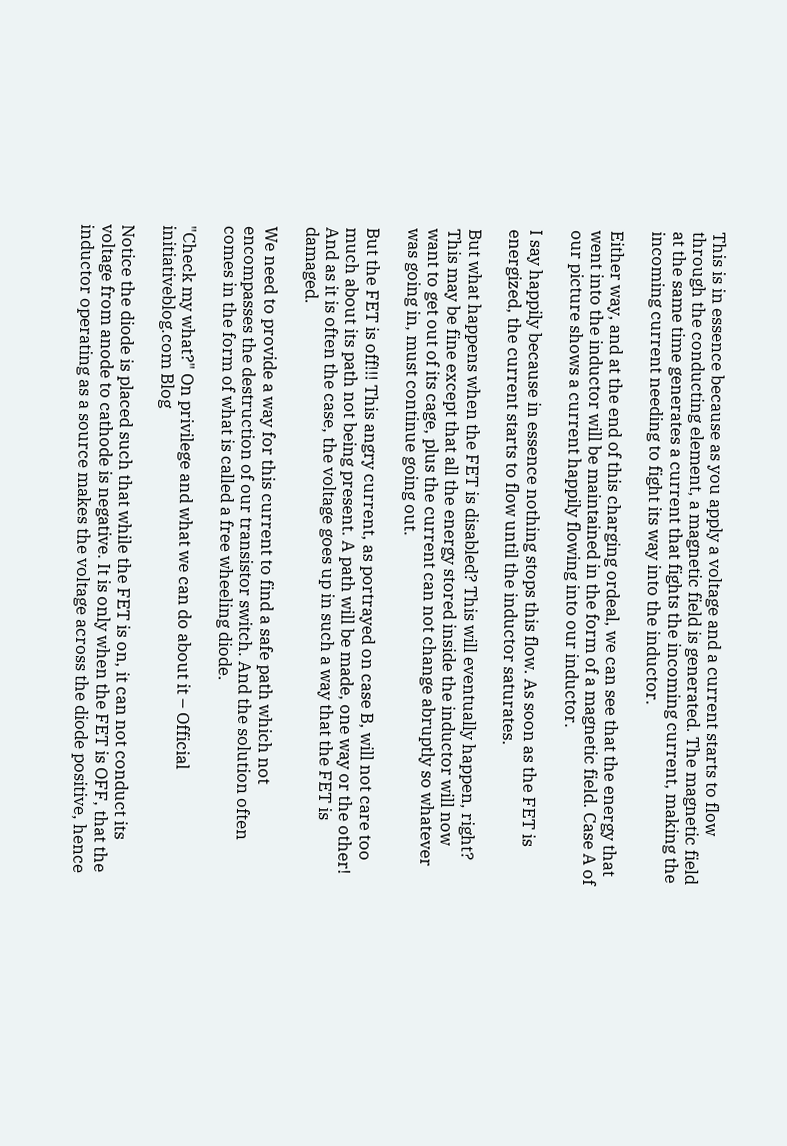This is in essence because as you apply a voltage and a current starts to flow through the conducting element, a magnetic field is generated. The magnetic field at the same time generates a current that fights the incoming current, making the incoming current needing to fight its way into the inductor.

Either way, and at the end of this charging ordeal, we can see that the energy that went into the inductor will be maintained in the form of a magnetic field. Case A of our picture shows a current happily flowing into our inductor.

I say happily because in essence nothing stops this flow. As soon as the FET is energized, the current starts to flow until the inductor saturates.

But what happens when the FET is disabled? This will eventually happen, right? This may be fine except that all the energy stored inside the inductor will now want to get out of its cage, plus the current can not change abruptly so whatever was going in, must continue going out.

But the FET is off!!! This angry current, as portrayed on case B, will not care too much about its path not being present. A path will be made, one way or the other! And as it is often the case, the voltage goes up in such a way that the FET is damaged.

We need to provide a way for this current to find a safe path which not encompasses the destruction of our transistor switch. And the solution often comes in the form of what is called a free wheeling diode.

"Check my what?" On privilege and what we can do about it – Official initiativeblog.com Blog

Notice the diode is placed such that while the FET is on, it can not conduct its voltage from anode to cathode is negative. It is only when the FET is OFF, that the inductor operating as a source makes the voltage across the diode positive, hence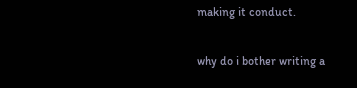making it conduct.

why do i bother writing a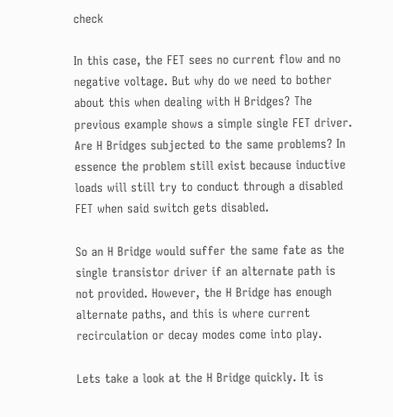check

In this case, the FET sees no current flow and no negative voltage. But why do we need to bother about this when dealing with H Bridges? The previous example shows a simple single FET driver. Are H Bridges subjected to the same problems? In essence the problem still exist because inductive loads will still try to conduct through a disabled FET when said switch gets disabled.

So an H Bridge would suffer the same fate as the single transistor driver if an alternate path is not provided. However, the H Bridge has enough alternate paths, and this is where current recirculation or decay modes come into play.

Lets take a look at the H Bridge quickly. It is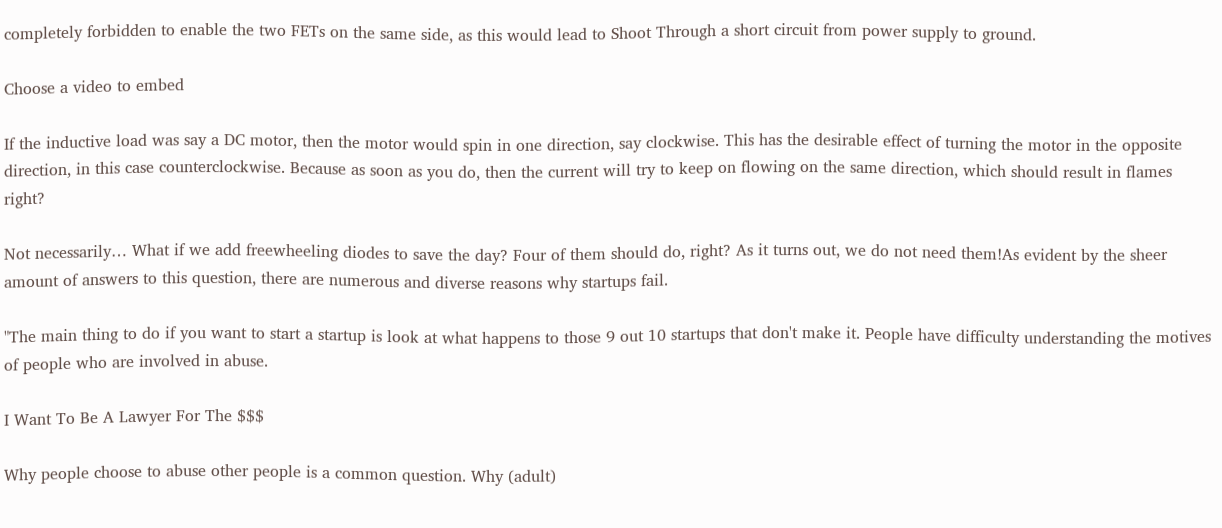completely forbidden to enable the two FETs on the same side, as this would lead to Shoot Through a short circuit from power supply to ground.

Choose a video to embed

If the inductive load was say a DC motor, then the motor would spin in one direction, say clockwise. This has the desirable effect of turning the motor in the opposite direction, in this case counterclockwise. Because as soon as you do, then the current will try to keep on flowing on the same direction, which should result in flames right?

Not necessarily… What if we add freewheeling diodes to save the day? Four of them should do, right? As it turns out, we do not need them!As evident by the sheer amount of answers to this question, there are numerous and diverse reasons why startups fail.

"The main thing to do if you want to start a startup is look at what happens to those 9 out 10 startups that don't make it. People have difficulty understanding the motives of people who are involved in abuse.

I Want To Be A Lawyer For The $$$

Why people choose to abuse other people is a common question. Why (adult)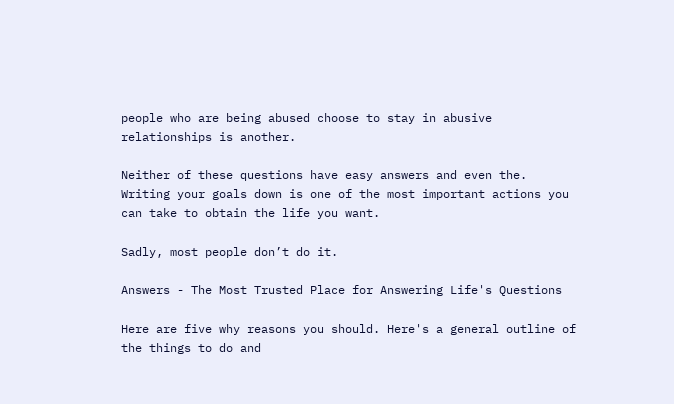people who are being abused choose to stay in abusive relationships is another.

Neither of these questions have easy answers and even the. Writing your goals down is one of the most important actions you can take to obtain the life you want.

Sadly, most people don’t do it.

Answers - The Most Trusted Place for Answering Life's Questions

Here are five why reasons you should. Here's a general outline of the things to do and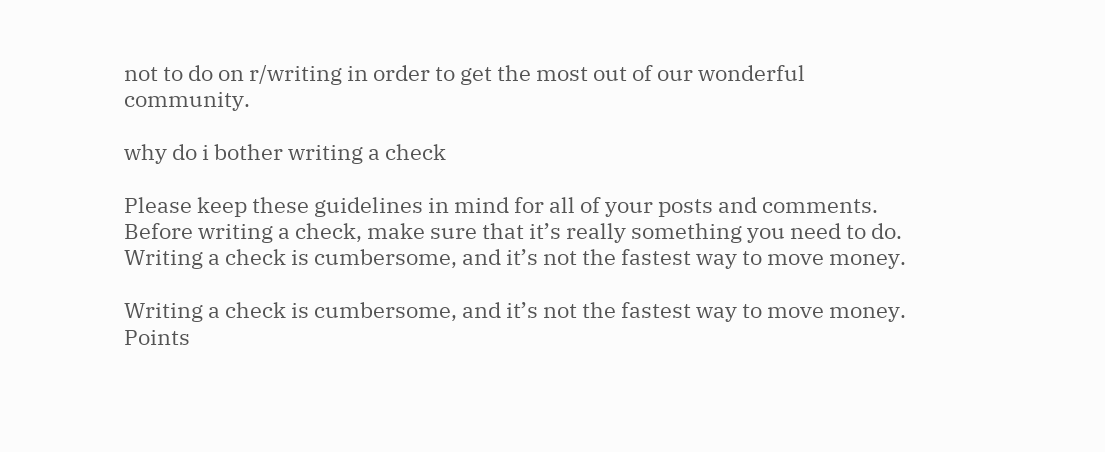not to do on r/writing in order to get the most out of our wonderful community.

why do i bother writing a check

Please keep these guidelines in mind for all of your posts and comments. Before writing a check, make sure that it’s really something you need to do. Writing a check is cumbersome, and it’s not the fastest way to move money.

Writing a check is cumbersome, and it’s not the fastest way to move money. Points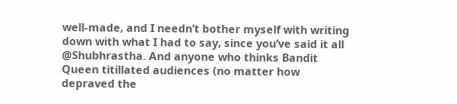well-made, and I needn’t bother myself with writing down with what I had to say, since you’ve said it all @Shubhrastha. And anyone who thinks Bandit Queen titillated audiences (no matter how depraved the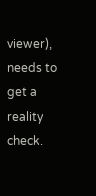viewer), needs to get a reality check.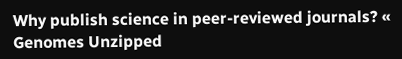Why publish science in peer-reviewed journals? « Genomes Unzipped